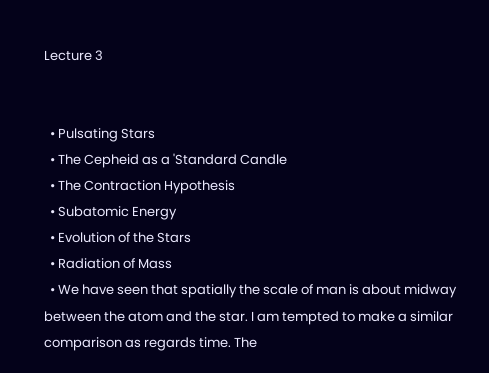Lecture 3


  • Pulsating Stars
  • The Cepheid as a 'Standard Candle
  • The Contraction Hypothesis
  • Subatomic Energy
  • Evolution of the Stars
  • Radiation of Mass
  • We have seen that spatially the scale of man is about midway between the atom and the star. I am tempted to make a similar comparison as regards time. The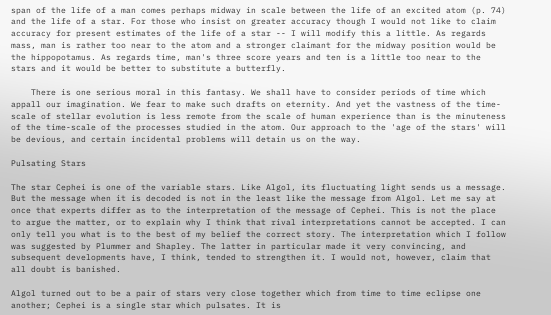span of the life of a man comes perhaps midway in scale between the life of an excited atom (p. 74) and the life of a star. For those who insist on greater accuracy though I would not like to claim accuracy for present estimates of the life of a star -- I will modify this a little. As regards mass, man is rather too near to the atom and a stronger claimant for the midway position would be the hippopotamus. As regards time, man's three score years and ten is a little too near to the stars and it would be better to substitute a butterfly.

    There is one serious moral in this fantasy. We shall have to consider periods of time which appall our imagination. We fear to make such drafts on eternity. And yet the vastness of the time-scale of stellar evolution is less remote from the scale of human experience than is the minuteness of the time-scale of the processes studied in the atom. Our approach to the 'age of the stars' will be devious, and certain incidental problems will detain us on the way.

Pulsating Stars

The star Cephei is one of the variable stars. Like Algol, its fluctuating light sends us a message. But the message when it is decoded is not in the least like the message from Algol. Let me say at once that experts differ as to the interpretation of the message of Cephei. This is not the place to argue the matter, or to explain why I think that rival interpretations cannot be accepted. I can only tell you what is to the best of my belief the correct story. The interpretation which I follow was suggested by Plummer and Shapley. The latter in particular made it very convincing, and subsequent developments have, I think, tended to strengthen it. I would not, however, claim that all doubt is banished.

Algol turned out to be a pair of stars very close together which from time to time eclipse one another; Cephei is a single star which pulsates. It is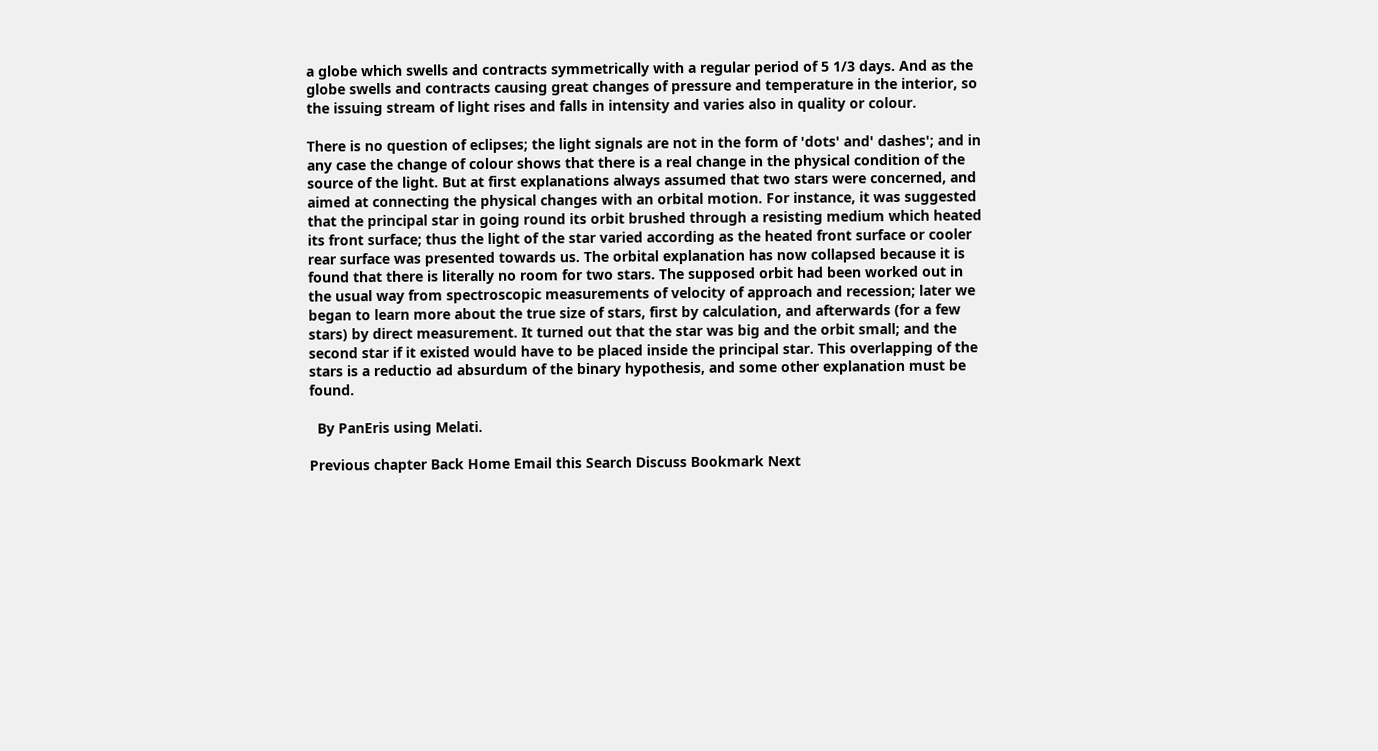a globe which swells and contracts symmetrically with a regular period of 5 1/3 days. And as the globe swells and contracts causing great changes of pressure and temperature in the interior, so the issuing stream of light rises and falls in intensity and varies also in quality or colour.

There is no question of eclipses; the light signals are not in the form of 'dots' and' dashes'; and in any case the change of colour shows that there is a real change in the physical condition of the source of the light. But at first explanations always assumed that two stars were concerned, and aimed at connecting the physical changes with an orbital motion. For instance, it was suggested that the principal star in going round its orbit brushed through a resisting medium which heated its front surface; thus the light of the star varied according as the heated front surface or cooler rear surface was presented towards us. The orbital explanation has now collapsed because it is found that there is literally no room for two stars. The supposed orbit had been worked out in the usual way from spectroscopic measurements of velocity of approach and recession; later we began to learn more about the true size of stars, first by calculation, and afterwards (for a few stars) by direct measurement. It turned out that the star was big and the orbit small; and the second star if it existed would have to be placed inside the principal star. This overlapping of the stars is a reductio ad absurdum of the binary hypothesis, and some other explanation must be found.

  By PanEris using Melati.

Previous chapter Back Home Email this Search Discuss Bookmark Next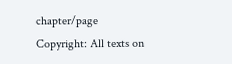chapter/page
Copyright: All texts on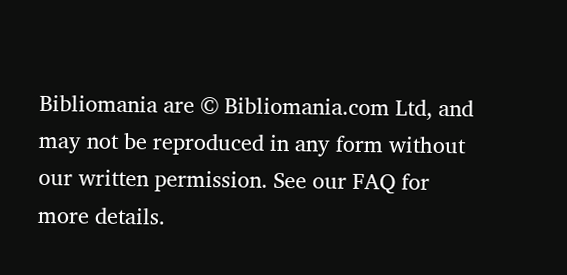Bibliomania are © Bibliomania.com Ltd, and may not be reproduced in any form without our written permission. See our FAQ for more details.